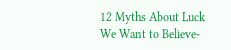12 Myths About Luck We Want to Believe-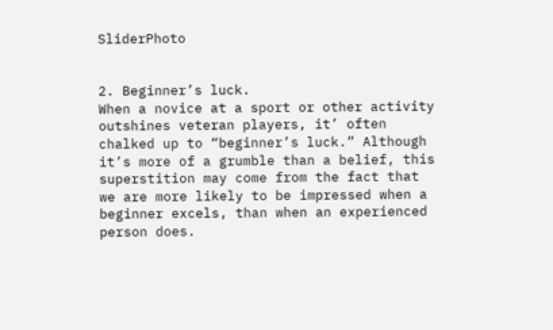SliderPhoto


2. Beginner’s luck.
When a novice at a sport or other activity outshines veteran players, it’ often chalked up to “beginner’s luck.” Although it’s more of a grumble than a belief, this superstition may come from the fact that we are more likely to be impressed when a beginner excels, than when an experienced person does.